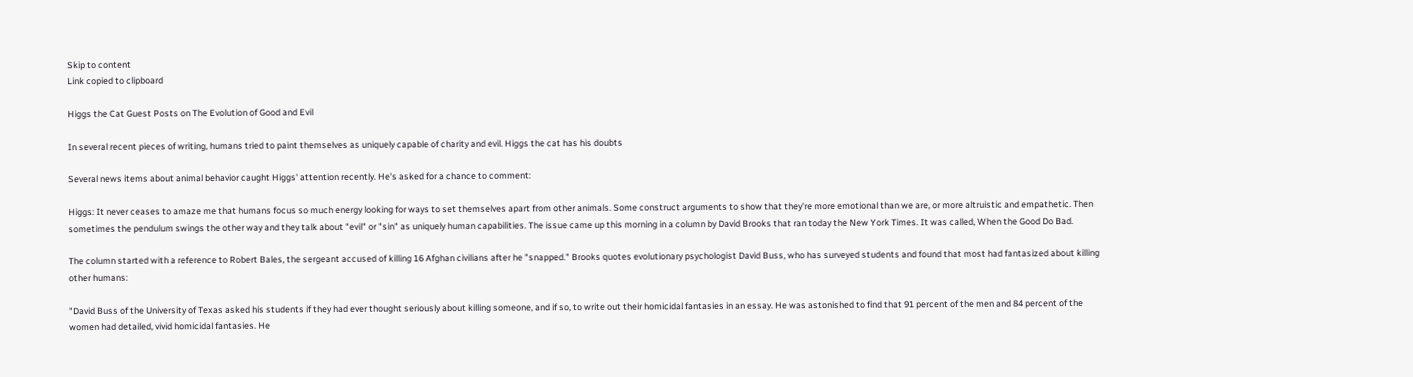Skip to content
Link copied to clipboard

Higgs the Cat Guest Posts on The Evolution of Good and Evil

In several recent pieces of writing, humans tried to paint themselves as uniquely capable of charity and evil. Higgs the cat has his doubts

Several news items about animal behavior caught Higgs' attention recently. He's asked for a chance to comment:

Higgs: It never ceases to amaze me that humans focus so much energy looking for ways to set themselves apart from other animals. Some construct arguments to show that they're more emotional than we are, or more altruistic and empathetic. Then sometimes the pendulum swings the other way and they talk about "evil" or "sin" as uniquely human capabilities. The issue came up this morning in a column by David Brooks that ran today the New York Times. It was called, When the Good Do Bad.

The column started with a reference to Robert Bales, the sergeant accused of killing 16 Afghan civilians after he "snapped." Brooks quotes evolutionary psychologist David Buss, who has surveyed students and found that most had fantasized about killing other humans:

"David Buss of the University of Texas asked his students if they had ever thought seriously about killing someone, and if so, to write out their homicidal fantasies in an essay. He was astonished to find that 91 percent of the men and 84 percent of the women had detailed, vivid homicidal fantasies. He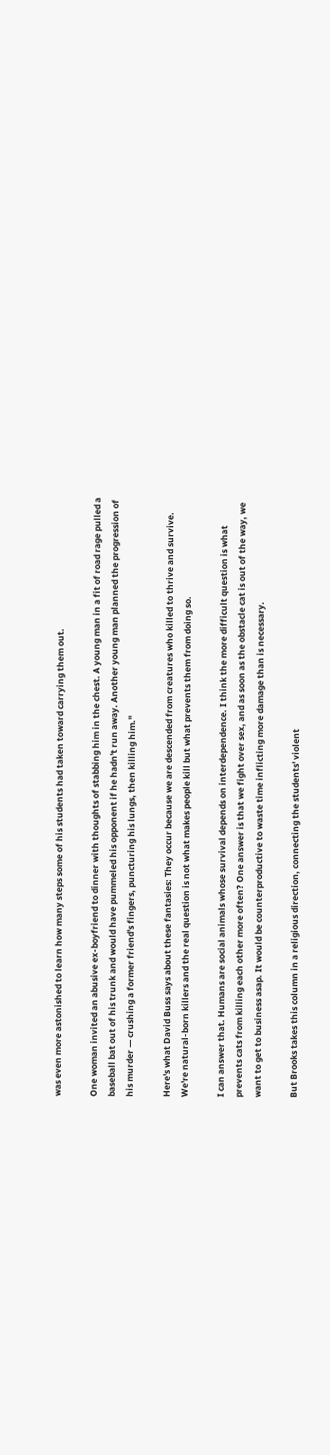was even more astonished to learn how many steps some of his students had taken toward carrying them out.

One woman invited an abusive ex-boyfriend to dinner with thoughts of stabbing him in the chest. A young man in a fit of road rage pulled a baseball bat out of his trunk and would have pummeled his opponent if he hadn't run away. Another young man planned the progression of his murder — crushing a former friend's fingers, puncturing his lungs, then killing him."

Here's what David Buss says about these fantasies: They occur because we are descended from creatures who killed to thrive and survive. We're natural-born killers and the real question is not what makes people kill but what prevents them from doing so.

I can answer that. Humans are social animals whose survival depends on interdependence. I think the more difficult question is what prevents cats from killing each other more often? One answer is that we fight over sex, and as soon as the obstacle cat is out of the way, we want to get to business asap. It would be counterproductive to waste time inflicting more damage than is necessary.

But Brooks takes this column in a religious direction, connecting the students' violent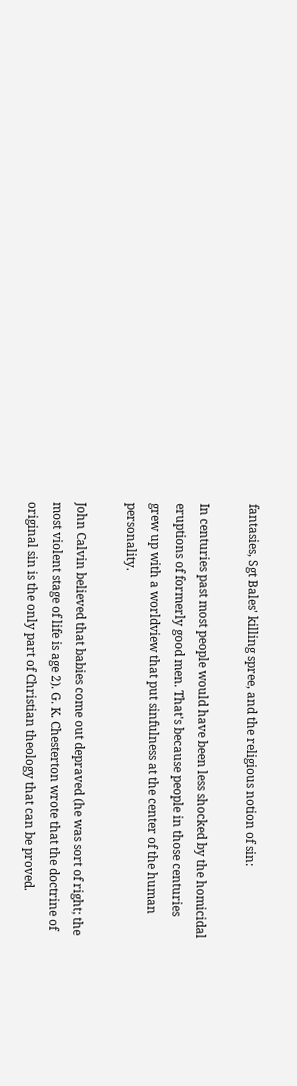fantasies, Sgt Bales' killing spree, and the religious notion of sin:

In centuries past most people would have been less shocked by the homicidal eruptions of formerly good men. That's because people in those centuries grew up with a worldview that put sinfulness at the center of the human personality.

John Calvin believed that babies come out depraved (he was sort of right; the most violent stage of life is age 2). G. K. Chesterton wrote that the doctrine of original sin is the only part of Christian theology that can be proved.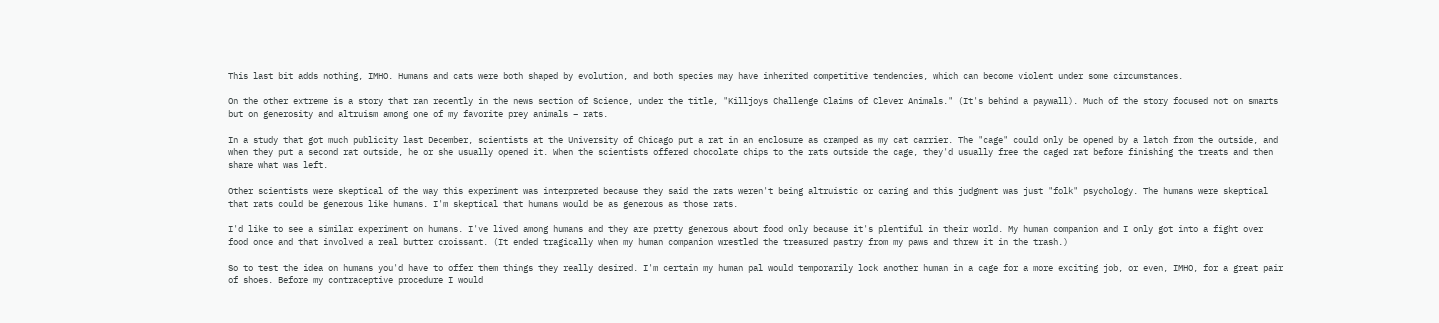This last bit adds nothing, IMHO. Humans and cats were both shaped by evolution, and both species may have inherited competitive tendencies, which can become violent under some circumstances.

On the other extreme is a story that ran recently in the news section of Science, under the title, "Killjoys Challenge Claims of Clever Animals." (It's behind a paywall). Much of the story focused not on smarts but on generosity and altruism among one of my favorite prey animals – rats.

In a study that got much publicity last December, scientists at the University of Chicago put a rat in an enclosure as cramped as my cat carrier. The "cage" could only be opened by a latch from the outside, and when they put a second rat outside, he or she usually opened it. When the scientists offered chocolate chips to the rats outside the cage, they'd usually free the caged rat before finishing the treats and then share what was left.

Other scientists were skeptical of the way this experiment was interpreted because they said the rats weren't being altruistic or caring and this judgment was just "folk" psychology. The humans were skeptical that rats could be generous like humans. I'm skeptical that humans would be as generous as those rats.

I'd like to see a similar experiment on humans. I've lived among humans and they are pretty generous about food only because it's plentiful in their world. My human companion and I only got into a fight over food once and that involved a real butter croissant. (It ended tragically when my human companion wrestled the treasured pastry from my paws and threw it in the trash.)

So to test the idea on humans you'd have to offer them things they really desired. I'm certain my human pal would temporarily lock another human in a cage for a more exciting job, or even, IMHO, for a great pair of shoes. Before my contraceptive procedure I would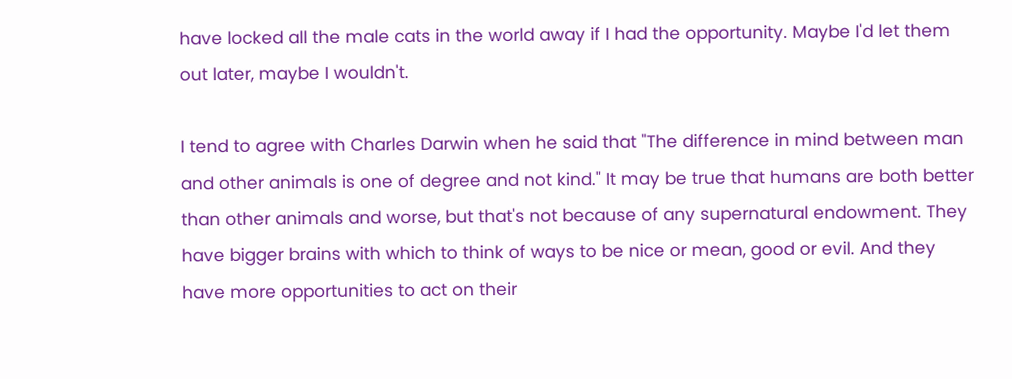have locked all the male cats in the world away if I had the opportunity. Maybe I'd let them out later, maybe I wouldn't.

I tend to agree with Charles Darwin when he said that "The difference in mind between man and other animals is one of degree and not kind." It may be true that humans are both better than other animals and worse, but that's not because of any supernatural endowment. They have bigger brains with which to think of ways to be nice or mean, good or evil. And they have more opportunities to act on their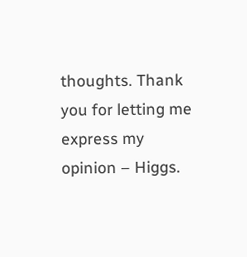thoughts. Thank you for letting me express my opinion – Higgs.